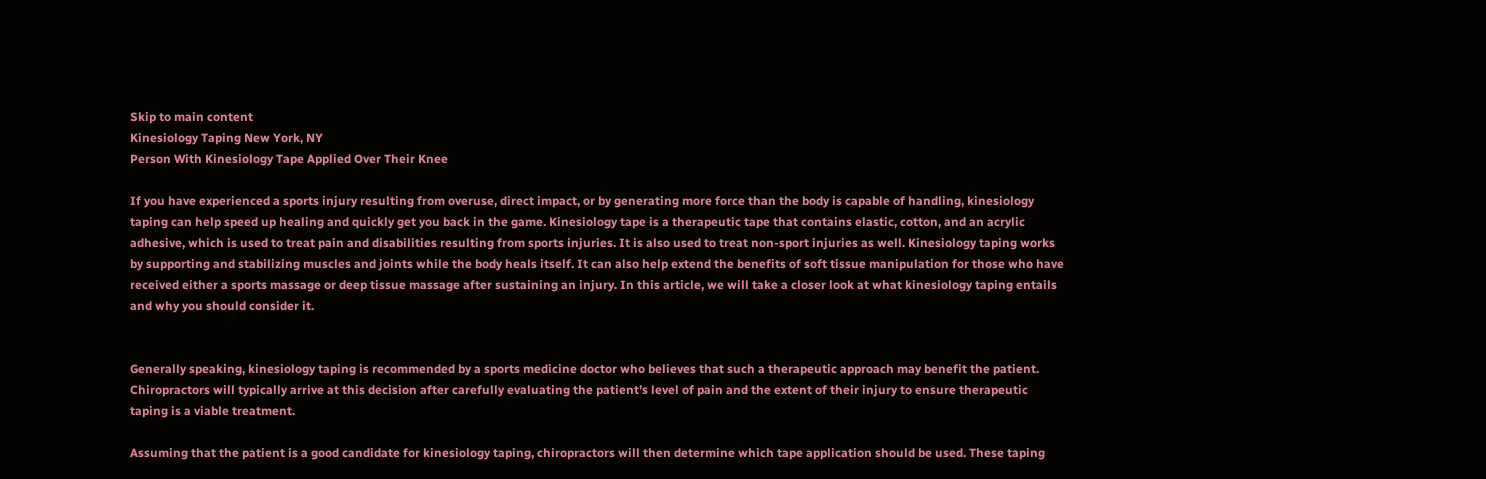Skip to main content
Kinesiology Taping New York, NY
Person With Kinesiology Tape Applied Over Their Knee

If you have experienced a sports injury resulting from overuse, direct impact, or by generating more force than the body is capable of handling, kinesiology taping can help speed up healing and quickly get you back in the game. Kinesiology tape is a therapeutic tape that contains elastic, cotton, and an acrylic adhesive, which is used to treat pain and disabilities resulting from sports injuries. It is also used to treat non-sport injuries as well. Kinesiology taping works by supporting and stabilizing muscles and joints while the body heals itself. It can also help extend the benefits of soft tissue manipulation for those who have received either a sports massage or deep tissue massage after sustaining an injury. In this article, we will take a closer look at what kinesiology taping entails and why you should consider it.


Generally speaking, kinesiology taping is recommended by a sports medicine doctor who believes that such a therapeutic approach may benefit the patient. Chiropractors will typically arrive at this decision after carefully evaluating the patient’s level of pain and the extent of their injury to ensure therapeutic taping is a viable treatment.

Assuming that the patient is a good candidate for kinesiology taping, chiropractors will then determine which tape application should be used. These taping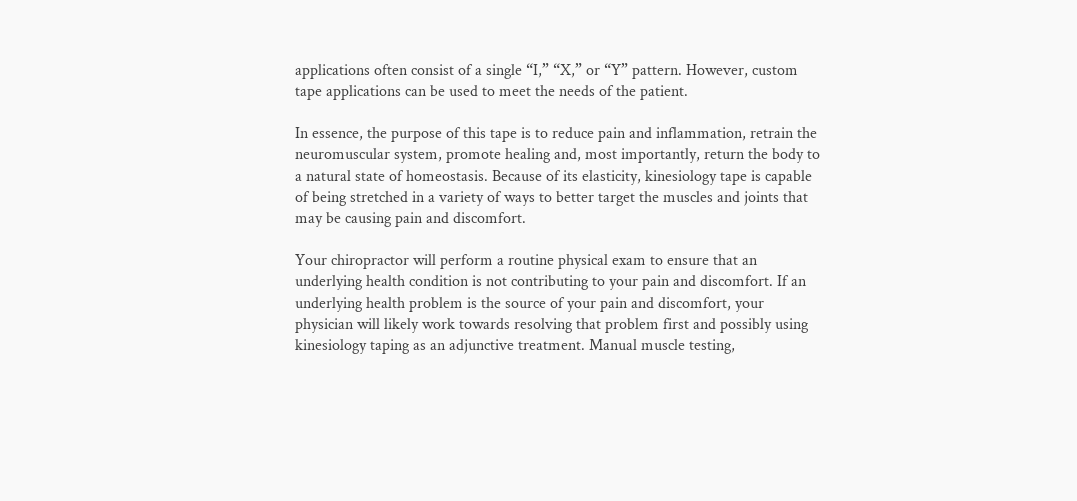applications often consist of a single “I,” “X,” or “Y” pattern. However, custom tape applications can be used to meet the needs of the patient.

In essence, the purpose of this tape is to reduce pain and inflammation, retrain the neuromuscular system, promote healing and, most importantly, return the body to a natural state of homeostasis. Because of its elasticity, kinesiology tape is capable of being stretched in a variety of ways to better target the muscles and joints that may be causing pain and discomfort.

Your chiropractor will perform a routine physical exam to ensure that an underlying health condition is not contributing to your pain and discomfort. If an underlying health problem is the source of your pain and discomfort, your physician will likely work towards resolving that problem first and possibly using kinesiology taping as an adjunctive treatment. Manual muscle testing,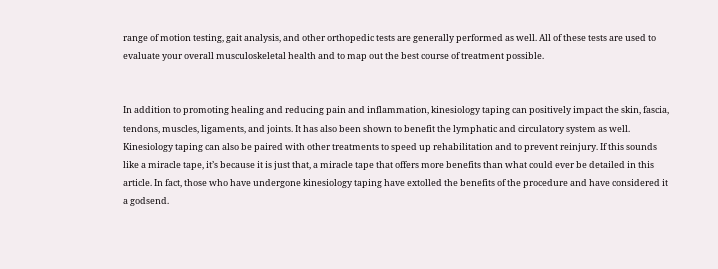range of motion testing, gait analysis, and other orthopedic tests are generally performed as well. All of these tests are used to evaluate your overall musculoskeletal health and to map out the best course of treatment possible.


In addition to promoting healing and reducing pain and inflammation, kinesiology taping can positively impact the skin, fascia, tendons, muscles, ligaments, and joints. It has also been shown to benefit the lymphatic and circulatory system as well. Kinesiology taping can also be paired with other treatments to speed up rehabilitation and to prevent reinjury. If this sounds like a miracle tape, it’s because it is just that, a miracle tape that offers more benefits than what could ever be detailed in this article. In fact, those who have undergone kinesiology taping have extolled the benefits of the procedure and have considered it a godsend.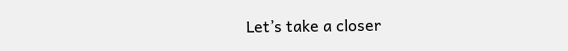Let’s take a closer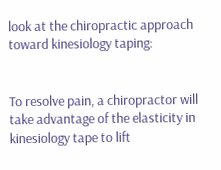look at the chiropractic approach toward kinesiology taping:


To resolve pain, a chiropractor will take advantage of the elasticity in kinesiology tape to lift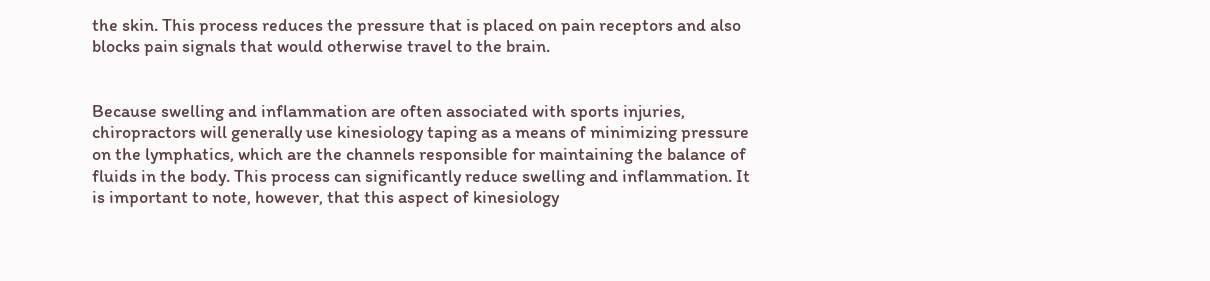the skin. This process reduces the pressure that is placed on pain receptors and also blocks pain signals that would otherwise travel to the brain.


Because swelling and inflammation are often associated with sports injuries, chiropractors will generally use kinesiology taping as a means of minimizing pressure on the lymphatics, which are the channels responsible for maintaining the balance of fluids in the body. This process can significantly reduce swelling and inflammation. It is important to note, however, that this aspect of kinesiology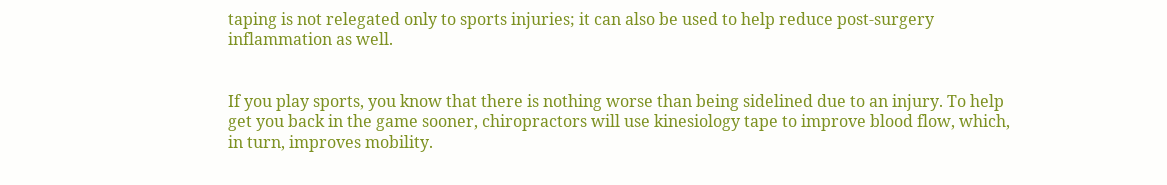taping is not relegated only to sports injuries; it can also be used to help reduce post-surgery inflammation as well.


If you play sports, you know that there is nothing worse than being sidelined due to an injury. To help get you back in the game sooner, chiropractors will use kinesiology tape to improve blood flow, which, in turn, improves mobility.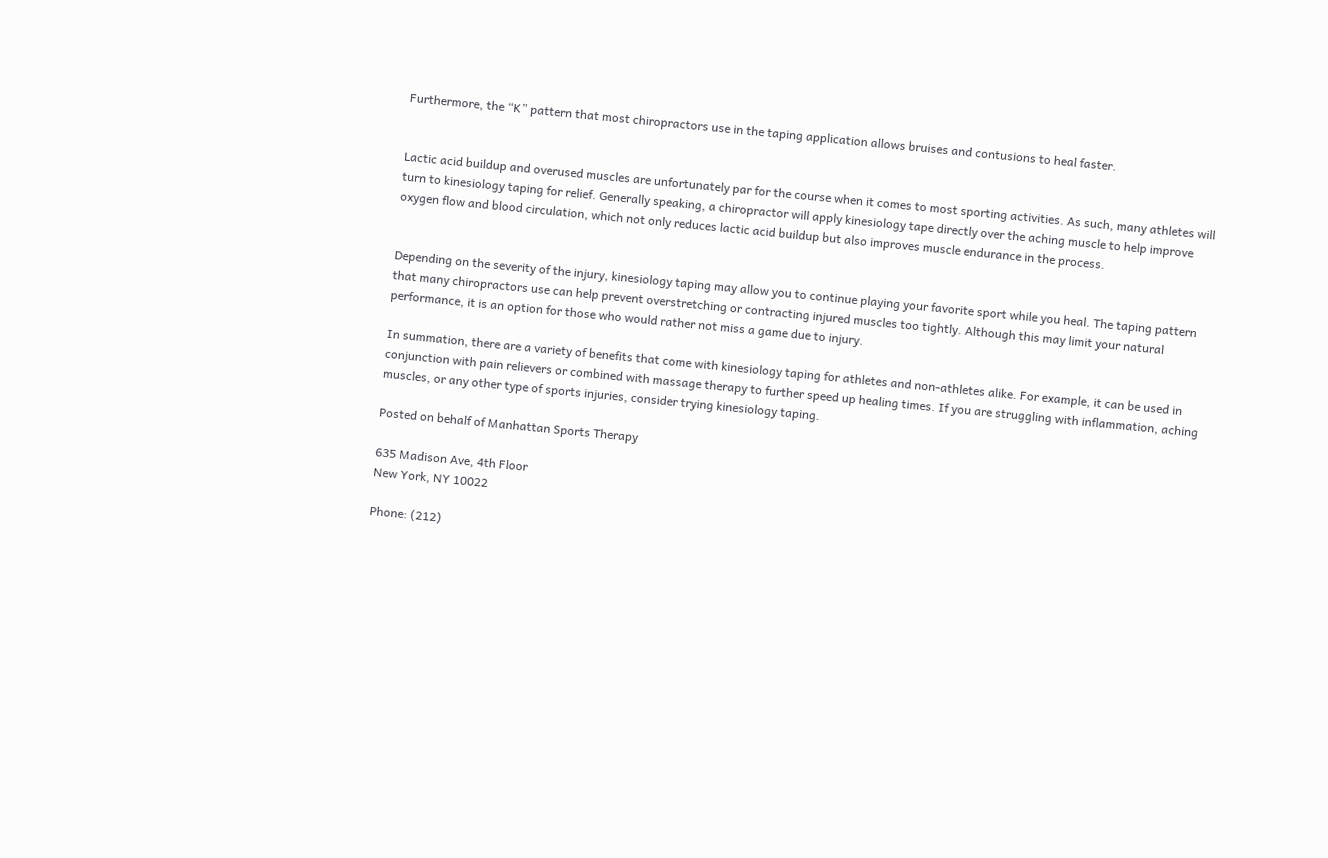Furthermore, the “K” pattern that most chiropractors use in the taping application allows bruises and contusions to heal faster.


Lactic acid buildup and overused muscles are unfortunately par for the course when it comes to most sporting activities. As such, many athletes will turn to kinesiology taping for relief. Generally speaking, a chiropractor will apply kinesiology tape directly over the aching muscle to help improve oxygen flow and blood circulation, which not only reduces lactic acid buildup but also improves muscle endurance in the process.


Depending on the severity of the injury, kinesiology taping may allow you to continue playing your favorite sport while you heal. The taping pattern that many chiropractors use can help prevent overstretching or contracting injured muscles too tightly. Although this may limit your natural performance, it is an option for those who would rather not miss a game due to injury.

In summation, there are a variety of benefits that come with kinesiology taping for athletes and non-athletes alike. For example, it can be used in conjunction with pain relievers or combined with massage therapy to further speed up healing times. If you are struggling with inflammation, aching muscles, or any other type of sports injuries, consider trying kinesiology taping.

Posted on behalf of Manhattan Sports Therapy

635 Madison Ave, 4th Floor
New York, NY 10022

Phone: (212)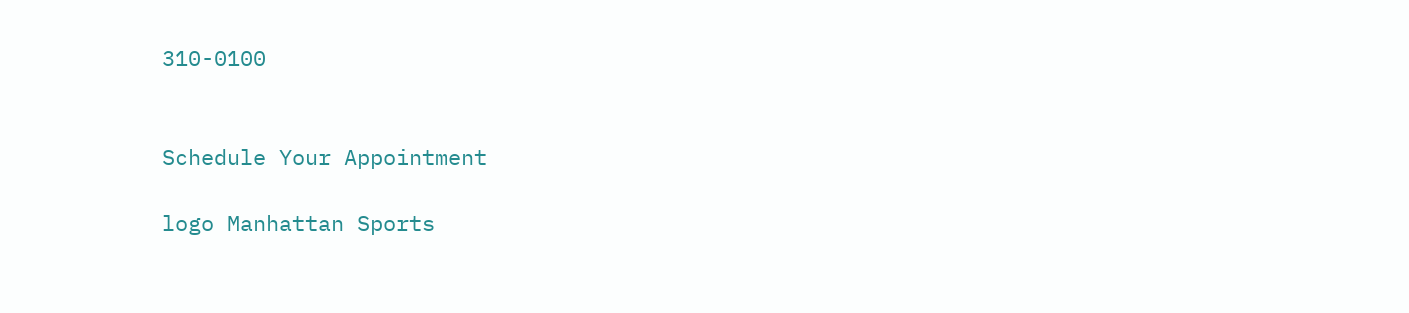310-0100


Schedule Your Appointment

logo Manhattan Sports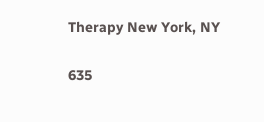Therapy New York, NY

635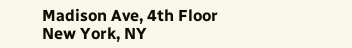Madison Ave, 4th Floor
New York, NY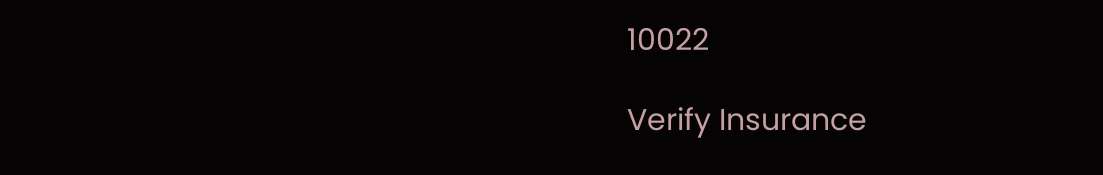10022

Verify Insurance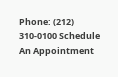Phone: (212) 310-0100 Schedule An Appointment